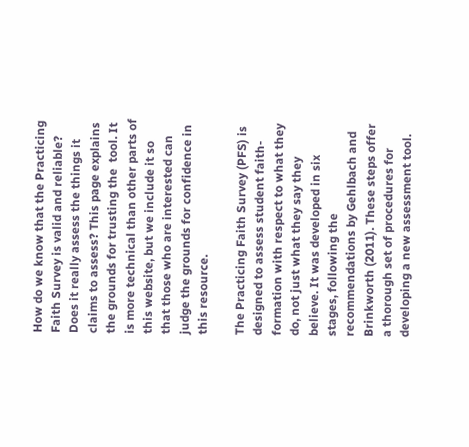How do we know that the Practicing Faith Survey is valid and reliable? Does it really assess the things it claims to assess? This page explains the grounds for trusting the  tool. It is more technical than other parts of this website, but we include it so that those who are interested can judge the grounds for confidence in this resource.

The Practicing Faith Survey (PFS) is designed to assess student faith-formation with respect to what they do, not just what they say they believe. It was developed in six stages, following the recommendations by Gehlbach and Brinkworth (2011). These steps offer a thorough set of procedures for developing a new assessment tool.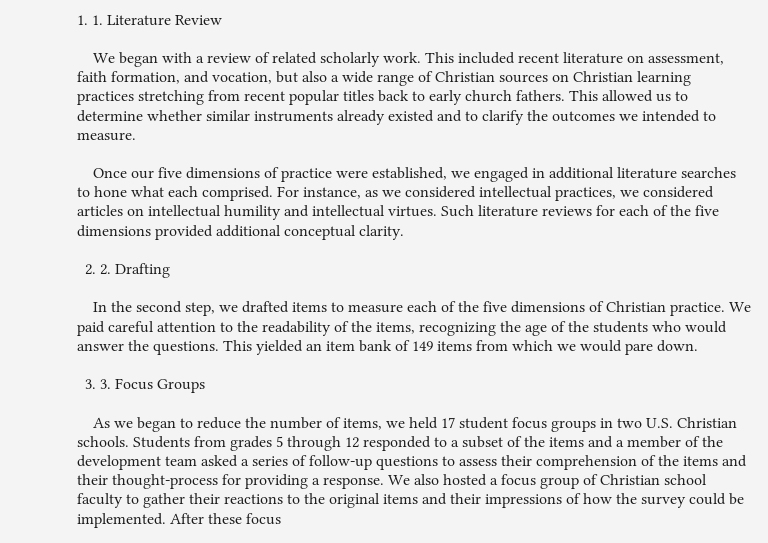1. 1. Literature Review

    We began with a review of related scholarly work. This included recent literature on assessment, faith formation, and vocation, but also a wide range of Christian sources on Christian learning practices stretching from recent popular titles back to early church fathers. This allowed us to determine whether similar instruments already existed and to clarify the outcomes we intended to measure.

    Once our five dimensions of practice were established, we engaged in additional literature searches to hone what each comprised. For instance, as we considered intellectual practices, we considered articles on intellectual humility and intellectual virtues. Such literature reviews for each of the five dimensions provided additional conceptual clarity.

  2. 2. Drafting

    In the second step, we drafted items to measure each of the five dimensions of Christian practice. We paid careful attention to the readability of the items, recognizing the age of the students who would answer the questions. This yielded an item bank of 149 items from which we would pare down.

  3. 3. Focus Groups

    As we began to reduce the number of items, we held 17 student focus groups in two U.S. Christian schools. Students from grades 5 through 12 responded to a subset of the items and a member of the development team asked a series of follow-up questions to assess their comprehension of the items and their thought-process for providing a response. We also hosted a focus group of Christian school faculty to gather their reactions to the original items and their impressions of how the survey could be implemented. After these focus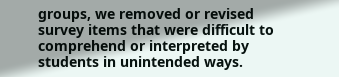groups, we removed or revised survey items that were difficult to comprehend or interpreted by students in unintended ways.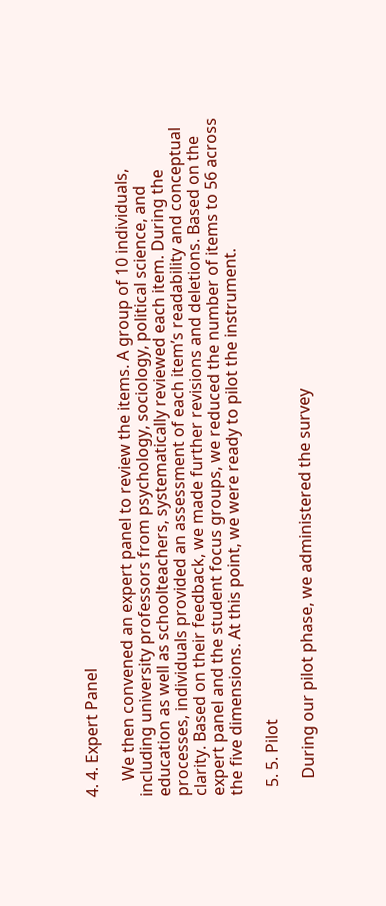4. 4. Expert Panel

    We then convened an expert panel to review the items. A group of 10 individuals, including university professors from psychology, sociology, political science, and education as well as schoolteachers, systematically reviewed each item. During the processes, individuals provided an assessment of each item’s readability and conceptual clarity. Based on their feedback, we made further revisions and deletions. Based on the expert panel and the student focus groups, we reduced the number of items to 56 across the five dimensions. At this point, we were ready to pilot the instrument.

  5. 5. Pilot

    During our pilot phase, we administered the survey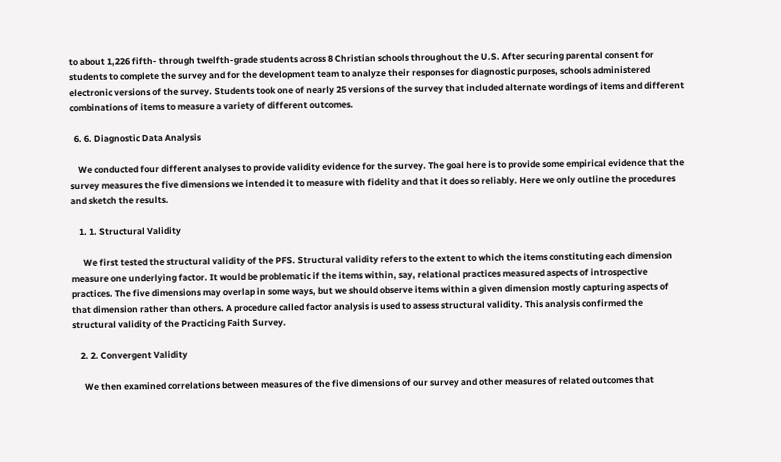to about 1,226 fifth- through twelfth-grade students across 8 Christian schools throughout the U.S. After securing parental consent for students to complete the survey and for the development team to analyze their responses for diagnostic purposes, schools administered electronic versions of the survey. Students took one of nearly 25 versions of the survey that included alternate wordings of items and different combinations of items to measure a variety of different outcomes.

  6. 6. Diagnostic Data Analysis

    We conducted four different analyses to provide validity evidence for the survey. The goal here is to provide some empirical evidence that the survey measures the five dimensions we intended it to measure with fidelity and that it does so reliably. Here we only outline the procedures and sketch the results.

    1. 1. Structural Validity

      We first tested the structural validity of the PFS. Structural validity refers to the extent to which the items constituting each dimension measure one underlying factor. It would be problematic if the items within, say, relational practices measured aspects of introspective practices. The five dimensions may overlap in some ways, but we should observe items within a given dimension mostly capturing aspects of that dimension rather than others. A procedure called factor analysis is used to assess structural validity. This analysis confirmed the structural validity of the Practicing Faith Survey.

    2. 2. Convergent Validity

      We then examined correlations between measures of the five dimensions of our survey and other measures of related outcomes that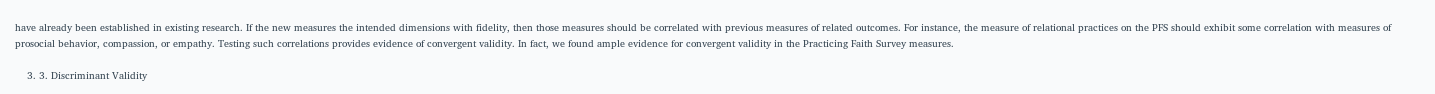have already been established in existing research. If the new measures the intended dimensions with fidelity, then those measures should be correlated with previous measures of related outcomes. For instance, the measure of relational practices on the PFS should exhibit some correlation with measures of prosocial behavior, compassion, or empathy. Testing such correlations provides evidence of convergent validity. In fact, we found ample evidence for convergent validity in the Practicing Faith Survey measures.

    3. 3. Discriminant Validity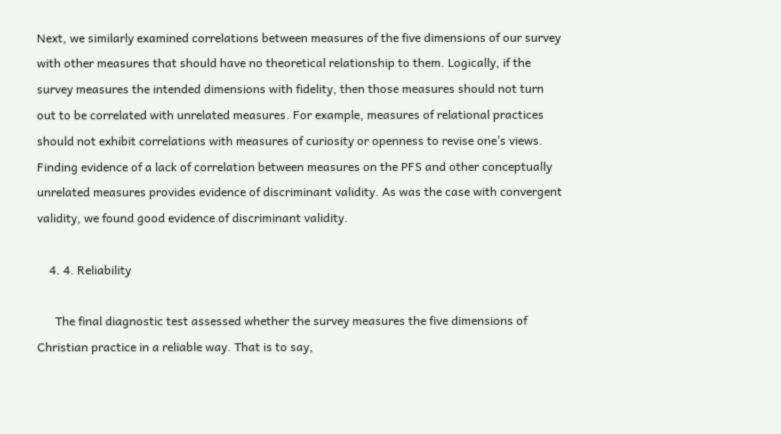Next, we similarly examined correlations between measures of the five dimensions of our survey with other measures that should have no theoretical relationship to them. Logically, if the survey measures the intended dimensions with fidelity, then those measures should not turn out to be correlated with unrelated measures. For example, measures of relational practices should not exhibit correlations with measures of curiosity or openness to revise one’s views. Finding evidence of a lack of correlation between measures on the PFS and other conceptually unrelated measures provides evidence of discriminant validity. As was the case with convergent validity, we found good evidence of discriminant validity.

    4. 4. Reliability

      The final diagnostic test assessed whether the survey measures the five dimensions of Christian practice in a reliable way. That is to say,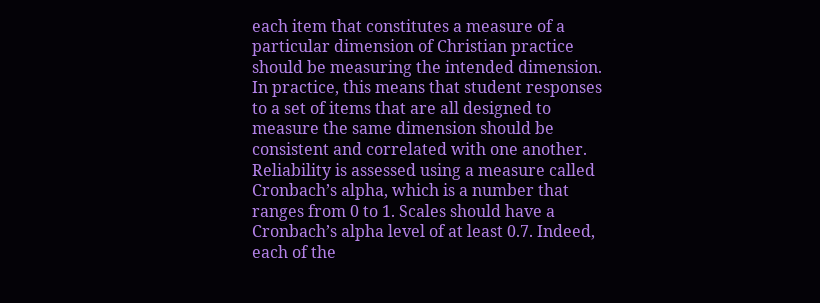each item that constitutes a measure of a particular dimension of Christian practice should be measuring the intended dimension. In practice, this means that student responses to a set of items that are all designed to measure the same dimension should be consistent and correlated with one another. Reliability is assessed using a measure called Cronbach’s alpha, which is a number that ranges from 0 to 1. Scales should have a Cronbach’s alpha level of at least 0.7. Indeed, each of the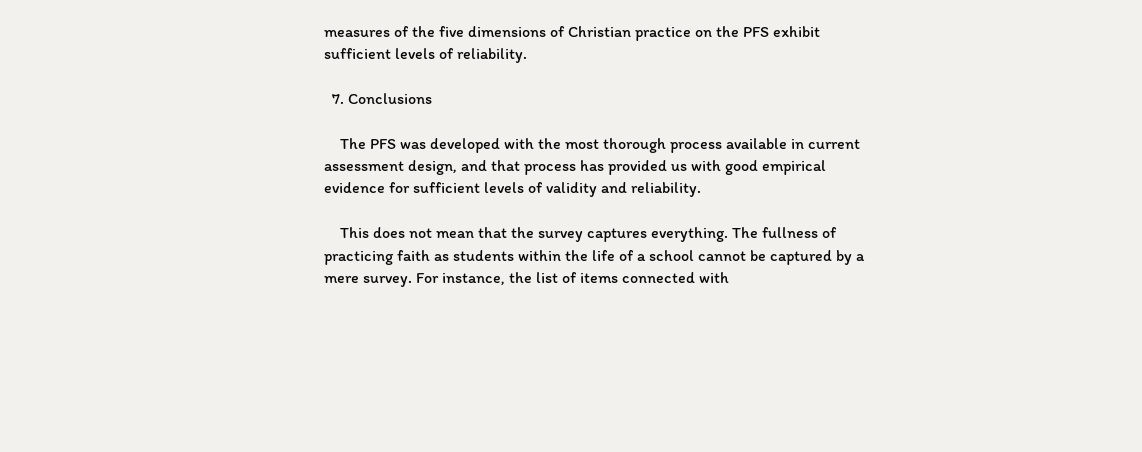measures of the five dimensions of Christian practice on the PFS exhibit sufficient levels of reliability.

  7. Conclusions

    The PFS was developed with the most thorough process available in current assessment design, and that process has provided us with good empirical evidence for sufficient levels of validity and reliability.

    This does not mean that the survey captures everything. The fullness of practicing faith as students within the life of a school cannot be captured by a mere survey. For instance, the list of items connected with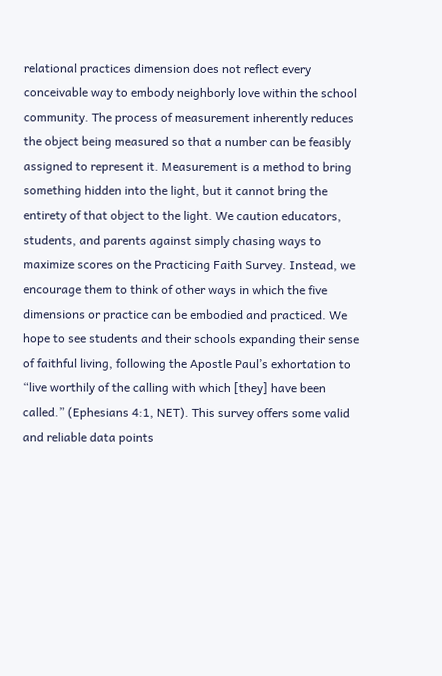relational practices dimension does not reflect every conceivable way to embody neighborly love within the school community. The process of measurement inherently reduces the object being measured so that a number can be feasibly assigned to represent it. Measurement is a method to bring something hidden into the light, but it cannot bring the entirety of that object to the light. We caution educators, students, and parents against simply chasing ways to maximize scores on the Practicing Faith Survey. Instead, we encourage them to think of other ways in which the five dimensions or practice can be embodied and practiced. We hope to see students and their schools expanding their sense of faithful living, following the Apostle Paul’s exhortation to “live worthily of the calling with which [they] have been called.” (Ephesians 4:1, NET). This survey offers some valid and reliable data points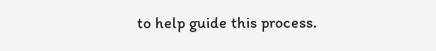to help guide this process.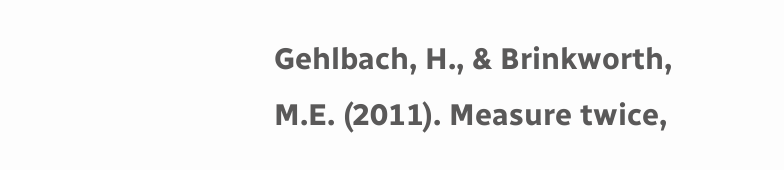Gehlbach, H., & Brinkworth, M.E. (2011). Measure twice,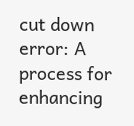cut down error: A process for enhancing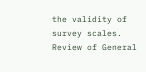the validity of survey scales. Review of General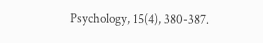Psychology, 15(4), 380-387.